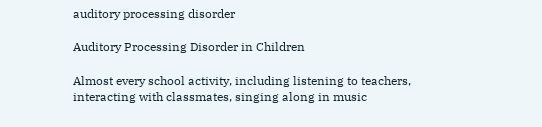auditory processing disorder

Auditory Processing Disorder in Children

Almost every school activity, including listening to teachers, interacting with classmates, singing along in music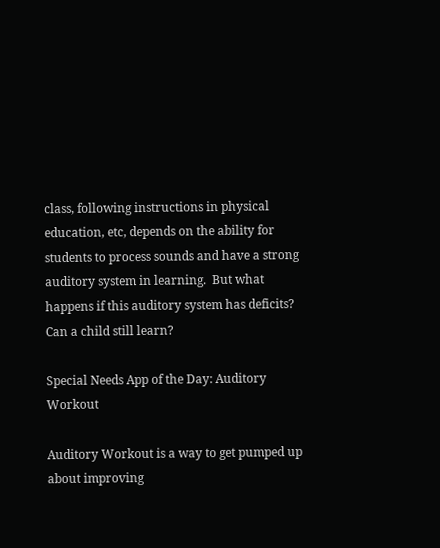class, following instructions in physical education, etc, depends on the ability for students to process sounds and have a strong auditory system in learning.  But what happens if this auditory system has deficits?  Can a child still learn?

Special Needs App of the Day: Auditory Workout

Auditory Workout is a way to get pumped up about improving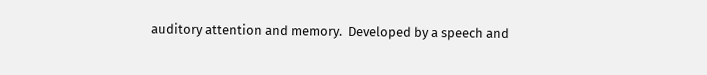auditory attention and memory.  Developed by a speech and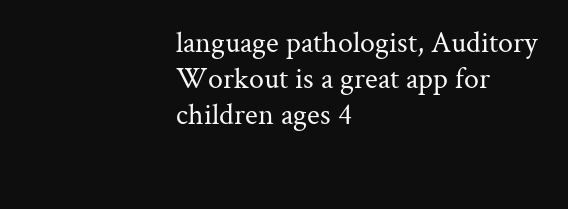language pathologist, Auditory Workout is a great app for children ages 4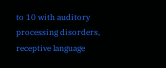to 10 with auditory processing disorders, receptive language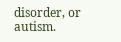disorder, or autism.